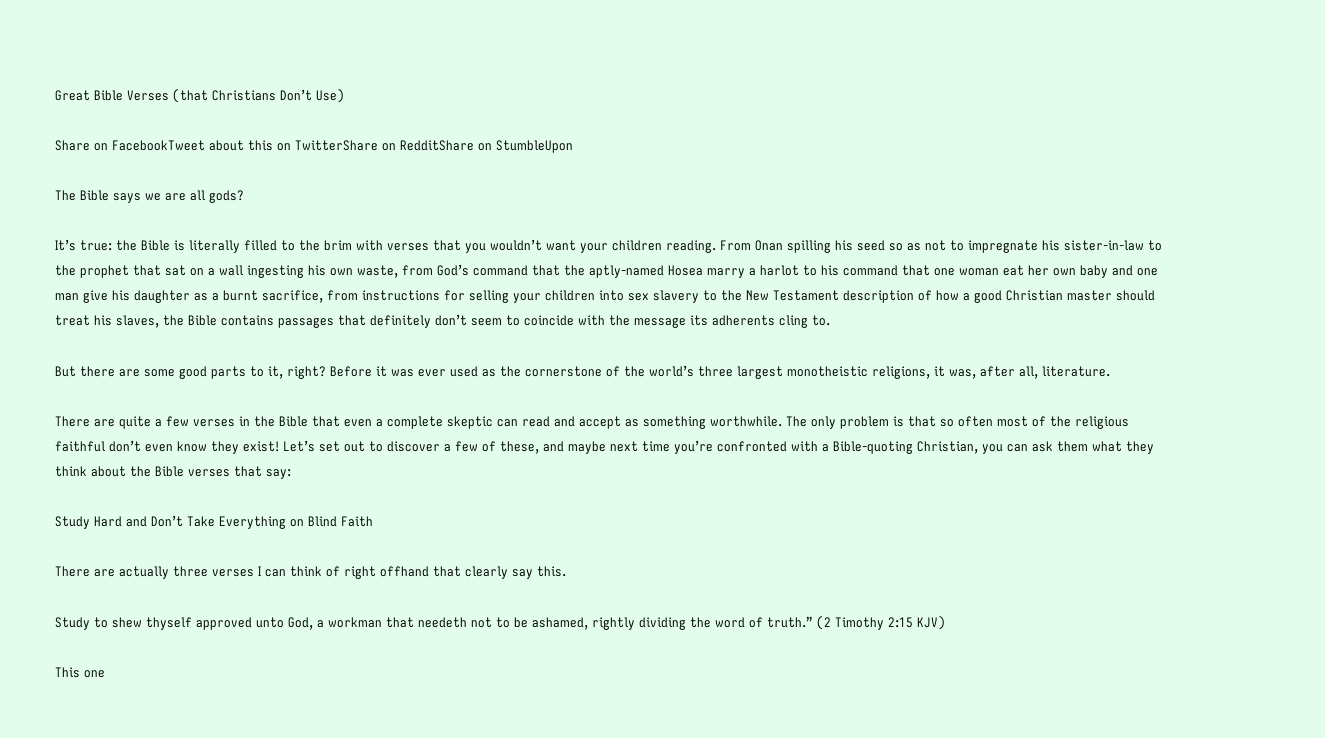Great Bible Verses (that Christians Don’t Use)

Share on FacebookTweet about this on TwitterShare on RedditShare on StumbleUpon

The Bible says we are all gods?

It’s true: the Bible is literally filled to the brim with verses that you wouldn’t want your children reading. From Onan spilling his seed so as not to impregnate his sister-in-law to the prophet that sat on a wall ingesting his own waste, from God’s command that the aptly-named Hosea marry a harlot to his command that one woman eat her own baby and one man give his daughter as a burnt sacrifice, from instructions for selling your children into sex slavery to the New Testament description of how a good Christian master should treat his slaves, the Bible contains passages that definitely don’t seem to coincide with the message its adherents cling to.

But there are some good parts to it, right? Before it was ever used as the cornerstone of the world’s three largest monotheistic religions, it was, after all, literature.

There are quite a few verses in the Bible that even a complete skeptic can read and accept as something worthwhile. The only problem is that so often most of the religious faithful don’t even know they exist! Let’s set out to discover a few of these, and maybe next time you’re confronted with a Bible-quoting Christian, you can ask them what they think about the Bible verses that say:

Study Hard and Don’t Take Everything on Blind Faith

There are actually three verses I can think of right offhand that clearly say this.

Study to shew thyself approved unto God, a workman that needeth not to be ashamed, rightly dividing the word of truth.” (2 Timothy 2:15 KJV)

This one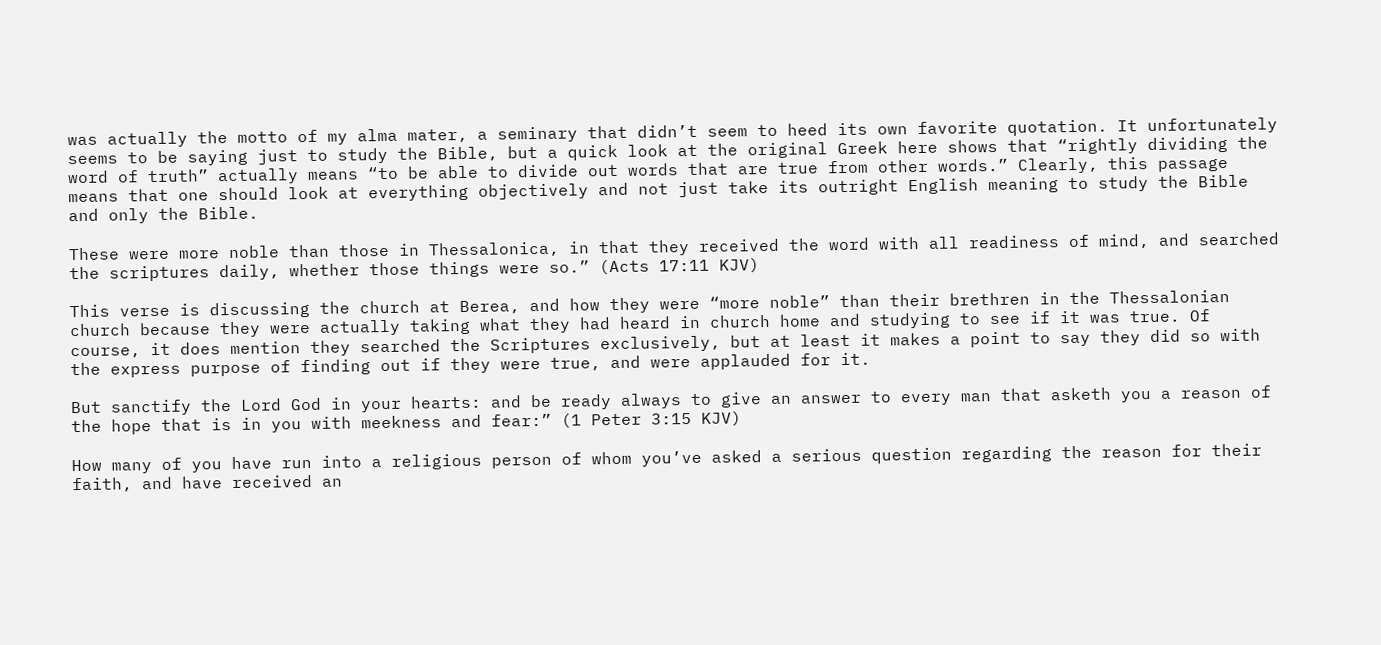was actually the motto of my alma mater, a seminary that didn’t seem to heed its own favorite quotation. It unfortunately seems to be saying just to study the Bible, but a quick look at the original Greek here shows that “rightly dividing the word of truth” actually means “to be able to divide out words that are true from other words.” Clearly, this passage means that one should look at everything objectively and not just take its outright English meaning to study the Bible and only the Bible.

These were more noble than those in Thessalonica, in that they received the word with all readiness of mind, and searched the scriptures daily, whether those things were so.” (Acts 17:11 KJV)

This verse is discussing the church at Berea, and how they were “more noble” than their brethren in the Thessalonian church because they were actually taking what they had heard in church home and studying to see if it was true. Of course, it does mention they searched the Scriptures exclusively, but at least it makes a point to say they did so with the express purpose of finding out if they were true, and were applauded for it.

But sanctify the Lord God in your hearts: and be ready always to give an answer to every man that asketh you a reason of the hope that is in you with meekness and fear:” (1 Peter 3:15 KJV)

How many of you have run into a religious person of whom you’ve asked a serious question regarding the reason for their faith, and have received an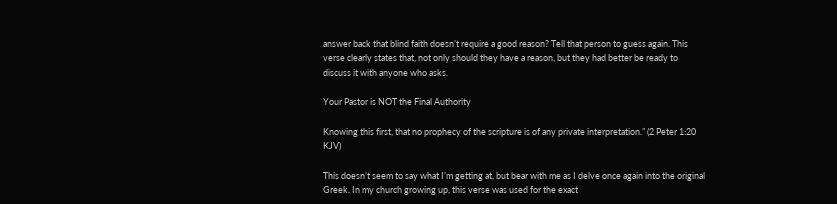answer back that blind faith doesn’t require a good reason? Tell that person to guess again. This verse clearly states that, not only should they have a reason, but they had better be ready to discuss it with anyone who asks.

Your Pastor is NOT the Final Authority

Knowing this first, that no prophecy of the scripture is of any private interpretation.” (2 Peter 1:20 KJV)

This doesn’t seem to say what I’m getting at, but bear with me as I delve once again into the original Greek. In my church growing up, this verse was used for the exact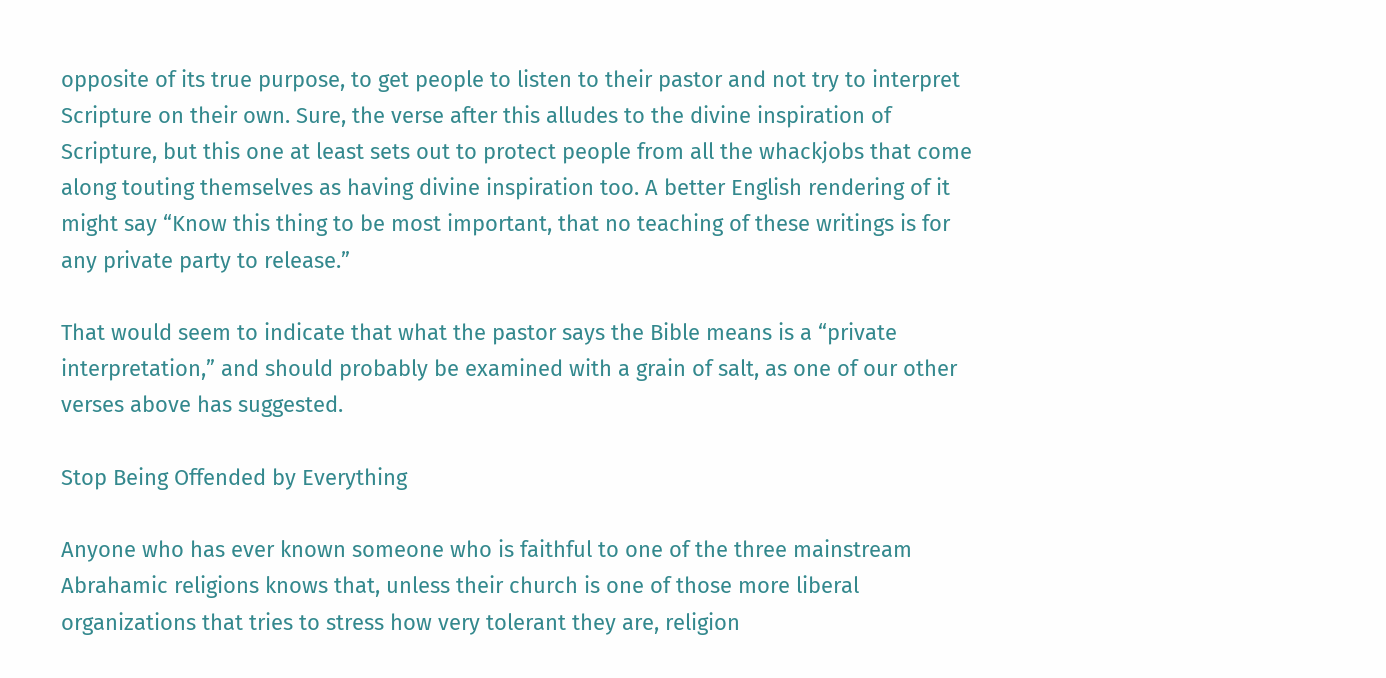opposite of its true purpose, to get people to listen to their pastor and not try to interpret Scripture on their own. Sure, the verse after this alludes to the divine inspiration of Scripture, but this one at least sets out to protect people from all the whackjobs that come along touting themselves as having divine inspiration too. A better English rendering of it might say “Know this thing to be most important, that no teaching of these writings is for any private party to release.”

That would seem to indicate that what the pastor says the Bible means is a “private interpretation,” and should probably be examined with a grain of salt, as one of our other verses above has suggested.

Stop Being Offended by Everything

Anyone who has ever known someone who is faithful to one of the three mainstream Abrahamic religions knows that, unless their church is one of those more liberal organizations that tries to stress how very tolerant they are, religion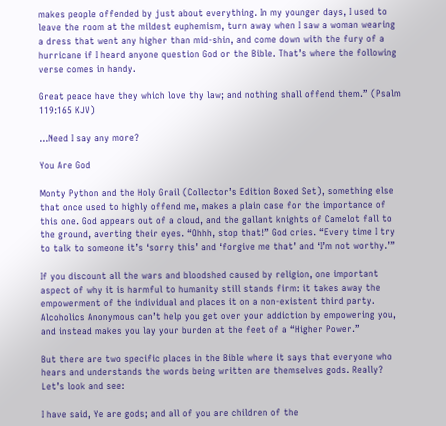makes people offended by just about everything. In my younger days, I used to leave the room at the mildest euphemism, turn away when I saw a woman wearing a dress that went any higher than mid-shin, and come down with the fury of a hurricane if I heard anyone question God or the Bible. That’s where the following verse comes in handy.

Great peace have they which love thy law; and nothing shall offend them.” (Psalm 119:165 KJV)

…Need I say any more?

You Are God

Monty Python and the Holy Grail (Collector’s Edition Boxed Set), something else that once used to highly offend me, makes a plain case for the importance of this one. God appears out of a cloud, and the gallant knights of Camelot fall to the ground, averting their eyes. “Ohhh, stop that!” God cries. “Every time I try to talk to someone it’s ‘sorry this’ and ‘forgive me that’ and ‘I’m not worthy.’”

If you discount all the wars and bloodshed caused by religion, one important aspect of why it is harmful to humanity still stands firm: it takes away the empowerment of the individual and places it on a non-existent third party. Alcoholics Anonymous can’t help you get over your addiction by empowering you, and instead makes you lay your burden at the feet of a “Higher Power.”

But there are two specific places in the Bible where it says that everyone who hears and understands the words being written are themselves gods. Really? Let’s look and see:

I have said, Ye are gods; and all of you are children of the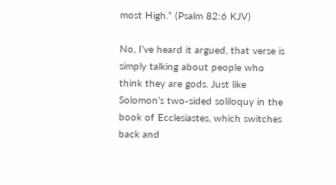most High.” (Psalm 82:6 KJV)

No, I’ve heard it argued, that verse is simply talking about people who think they are gods. Just like Solomon’s two-sided soliloquy in the book of Ecclesiastes, which switches back and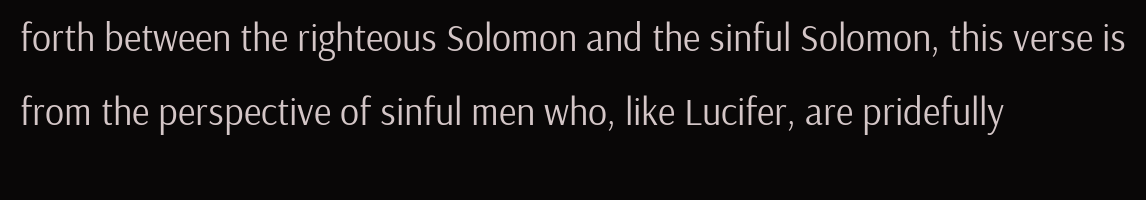forth between the righteous Solomon and the sinful Solomon, this verse is from the perspective of sinful men who, like Lucifer, are pridefully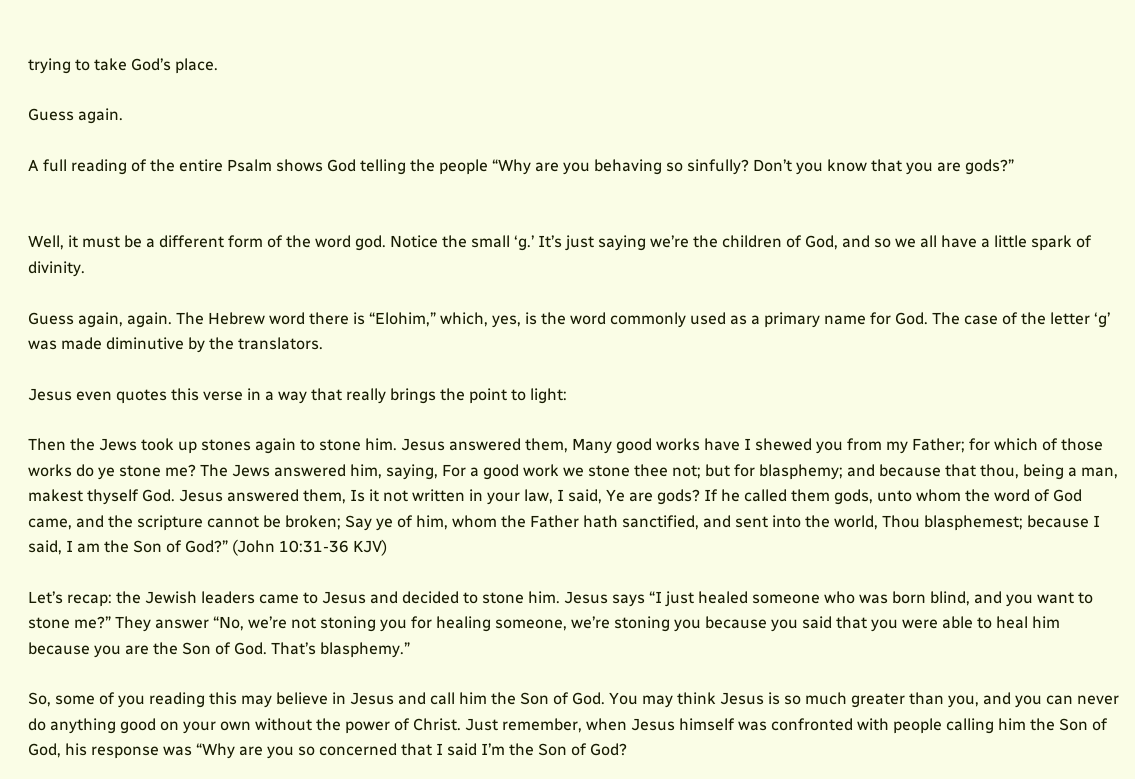trying to take God’s place.

Guess again.

A full reading of the entire Psalm shows God telling the people “Why are you behaving so sinfully? Don’t you know that you are gods?”


Well, it must be a different form of the word god. Notice the small ‘g.’ It’s just saying we’re the children of God, and so we all have a little spark of divinity.

Guess again, again. The Hebrew word there is “Elohim,” which, yes, is the word commonly used as a primary name for God. The case of the letter ‘g’ was made diminutive by the translators.

Jesus even quotes this verse in a way that really brings the point to light:

Then the Jews took up stones again to stone him. Jesus answered them, Many good works have I shewed you from my Father; for which of those works do ye stone me? The Jews answered him, saying, For a good work we stone thee not; but for blasphemy; and because that thou, being a man, makest thyself God. Jesus answered them, Is it not written in your law, I said, Ye are gods? If he called them gods, unto whom the word of God came, and the scripture cannot be broken; Say ye of him, whom the Father hath sanctified, and sent into the world, Thou blasphemest; because I said, I am the Son of God?” (John 10:31-36 KJV)

Let’s recap: the Jewish leaders came to Jesus and decided to stone him. Jesus says “I just healed someone who was born blind, and you want to stone me?” They answer “No, we’re not stoning you for healing someone, we’re stoning you because you said that you were able to heal him because you are the Son of God. That’s blasphemy.”

So, some of you reading this may believe in Jesus and call him the Son of God. You may think Jesus is so much greater than you, and you can never do anything good on your own without the power of Christ. Just remember, when Jesus himself was confronted with people calling him the Son of God, his response was “Why are you so concerned that I said I’m the Son of God?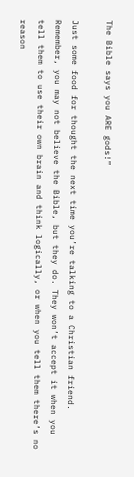The Bible says you ARE gods!”

Just some food for thought the next time you’re talking to a Christian friend. Remember, you may not believe the Bible, but they do. They won’t accept it when you tell them to use their own brain and think logically, or when you tell them there’s no reason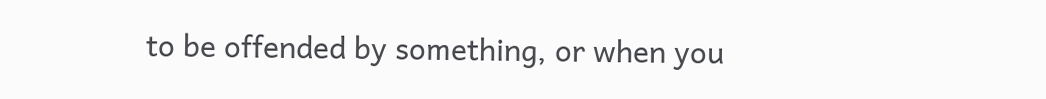to be offended by something, or when you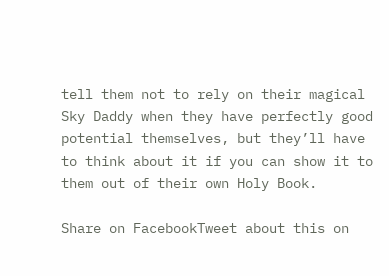tell them not to rely on their magical Sky Daddy when they have perfectly good potential themselves, but they’ll have to think about it if you can show it to them out of their own Holy Book.

Share on FacebookTweet about this on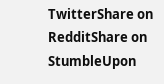TwitterShare on RedditShare on StumbleUpon